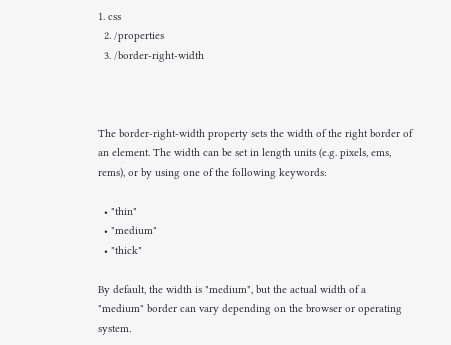1. css
  2. /properties
  3. /border-right-width



The border-right-width property sets the width of the right border of an element. The width can be set in length units (e.g. pixels, ems, rems), or by using one of the following keywords:

  • "thin"
  • "medium"
  • "thick"

By default, the width is "medium", but the actual width of a "medium" border can vary depending on the browser or operating system.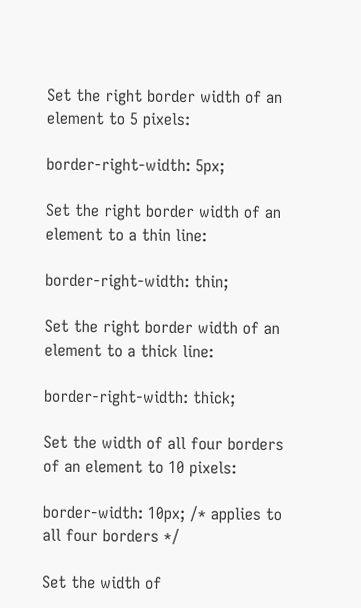Set the right border width of an element to 5 pixels:

border-right-width: 5px;

Set the right border width of an element to a thin line:

border-right-width: thin;

Set the right border width of an element to a thick line:

border-right-width: thick;

Set the width of all four borders of an element to 10 pixels:

border-width: 10px; /* applies to all four borders */

Set the width of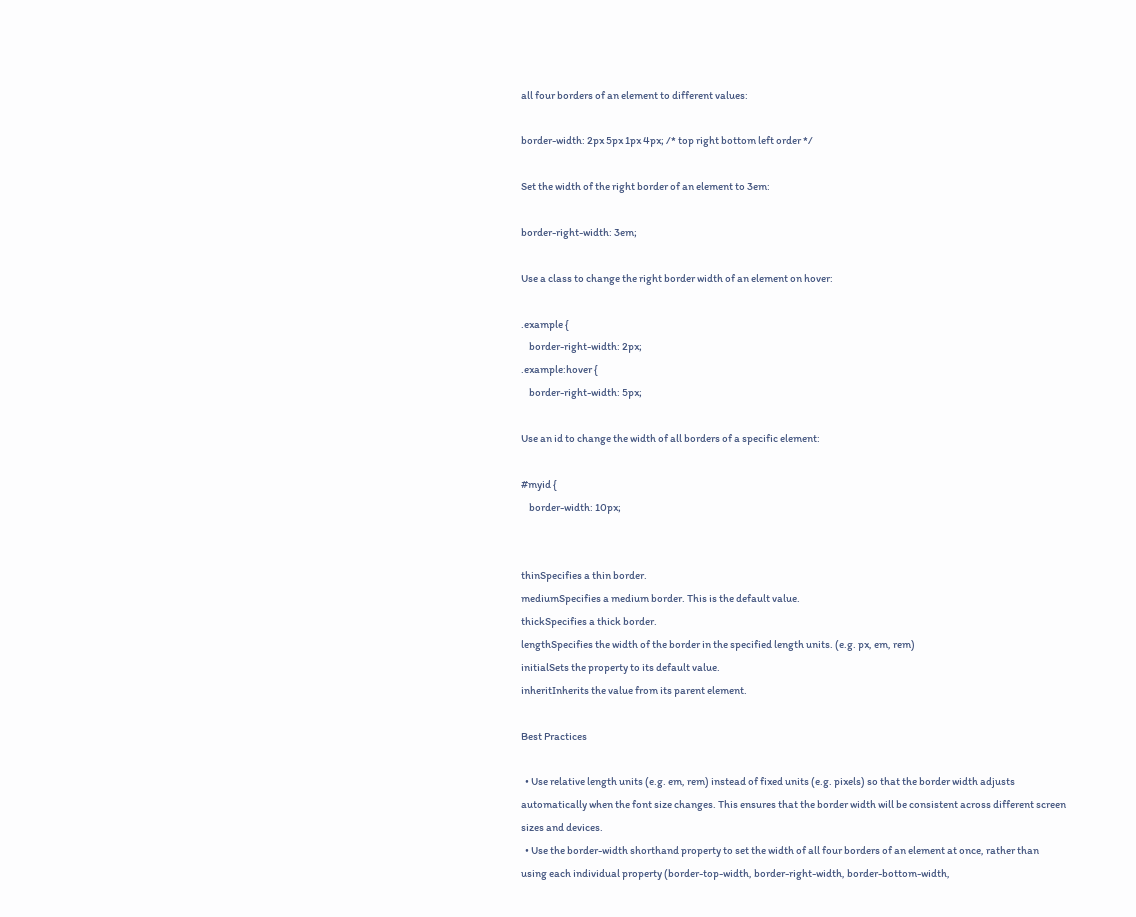all four borders of an element to different values:

border-width: 2px 5px 1px 4px; /* top right bottom left order */

Set the width of the right border of an element to 3em:

border-right-width: 3em;

Use a class to change the right border width of an element on hover:

.example {
    border-right-width: 2px;
.example:hover {
    border-right-width: 5px;

Use an id to change the width of all borders of a specific element:

#myid {
    border-width: 10px;


thinSpecifies a thin border.
mediumSpecifies a medium border. This is the default value.
thickSpecifies a thick border.
lengthSpecifies the width of the border in the specified length units. (e.g. px, em, rem)
initialSets the property to its default value.
inheritInherits the value from its parent element.

Best Practices

  • Use relative length units (e.g. em, rem) instead of fixed units (e.g. pixels) so that the border width adjusts automatically when the font size changes. This ensures that the border width will be consistent across different screen sizes and devices.
  • Use the border-width shorthand property to set the width of all four borders of an element at once, rather than using each individual property (border-top-width, border-right-width, border-bottom-width,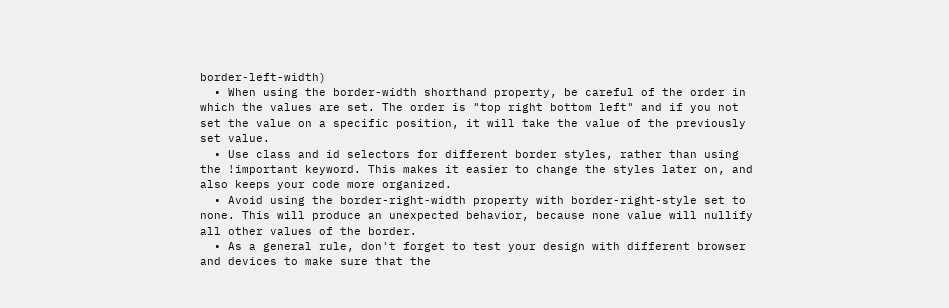border-left-width)
  • When using the border-width shorthand property, be careful of the order in which the values are set. The order is "top right bottom left" and if you not set the value on a specific position, it will take the value of the previously set value.
  • Use class and id selectors for different border styles, rather than using the !important keyword. This makes it easier to change the styles later on, and also keeps your code more organized.
  • Avoid using the border-right-width property with border-right-style set to none. This will produce an unexpected behavior, because none value will nullify all other values of the border.
  • As a general rule, don't forget to test your design with different browser and devices to make sure that the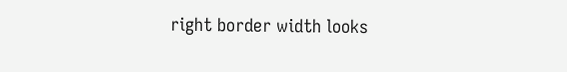right border width looks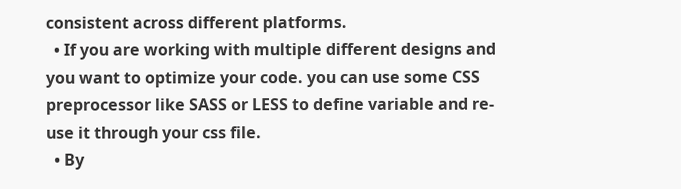consistent across different platforms.
  • If you are working with multiple different designs and you want to optimize your code. you can use some CSS preprocessor like SASS or LESS to define variable and re-use it through your css file.
  • By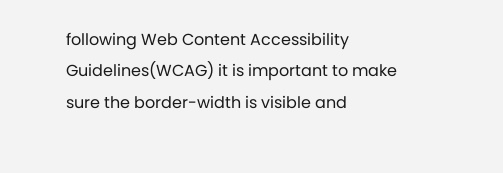following Web Content Accessibility Guidelines(WCAG) it is important to make sure the border-width is visible and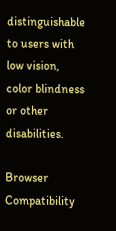distinguishable to users with low vision, color blindness or other disabilities.

Browser Compatibility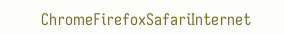ChromeFirefoxSafariInternet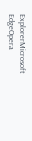ExplorerMicrosoft EdgeOpera